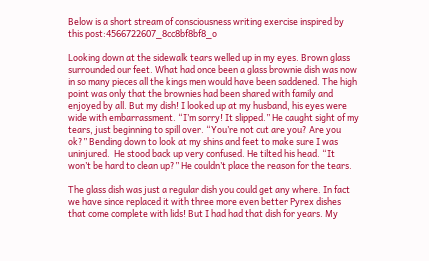Below is a short stream of consciousness writing exercise inspired by this post:4566722607_8cc8bf8bf8_o

Looking down at the sidewalk tears welled up in my eyes. Brown glass surrounded our feet. What had once been a glass brownie dish was now in so many pieces all the kings men would have been saddened. The high point was only that the brownies had been shared with family and enjoyed by all. But my dish! I looked up at my husband, his eyes were wide with embarrassment. “I’m sorry! It slipped.” He caught sight of my tears, just beginning to spill over. “You’re not cut are you? Are you ok?” Bending down to look at my shins and feet to make sure I was uninjured.  He stood back up very confused. He tilted his head. “It won’t be hard to clean up?” He couldn’t place the reason for the tears.

The glass dish was just a regular dish you could get any where. In fact we have since replaced it with three more even better Pyrex dishes that come complete with lids! But I had had that dish for years. My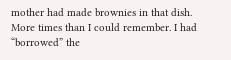mother had made brownies in that dish. More times than I could remember. I had “borrowed” the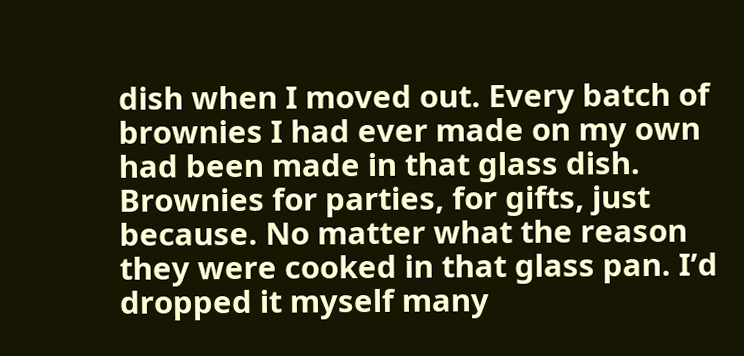dish when I moved out. Every batch of brownies I had ever made on my own had been made in that glass dish. Brownies for parties, for gifts, just because. No matter what the reason they were cooked in that glass pan. I’d dropped it myself many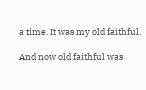a time. It was my old faithful.

And now old faithful was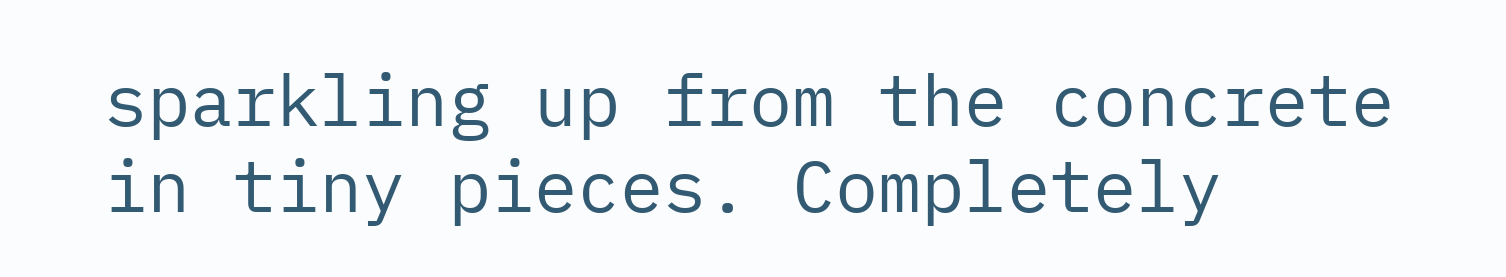sparkling up from the concrete in tiny pieces. Completely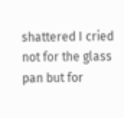shattered I cried not for the glass pan but for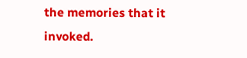the memories that it invoked.